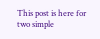This post is here for two simple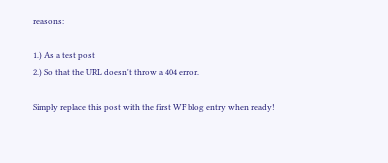reasons:

1.) As a test post
2.) So that the URL doesn't throw a 404 error.

Simply replace this post with the first WF blog entry when ready!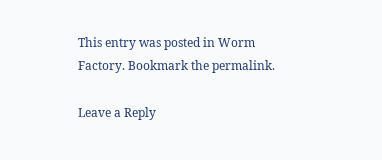This entry was posted in Worm Factory. Bookmark the permalink.

Leave a Reply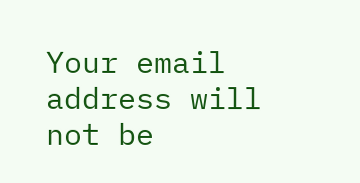Your email address will not be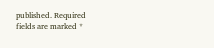published. Required fields are marked *